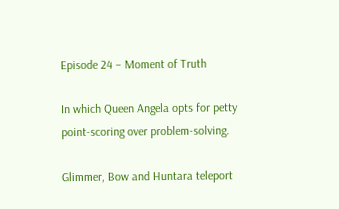Episode 24 – Moment of Truth

In which Queen Angela opts for petty point-scoring over problem-solving.

Glimmer, Bow and Huntara teleport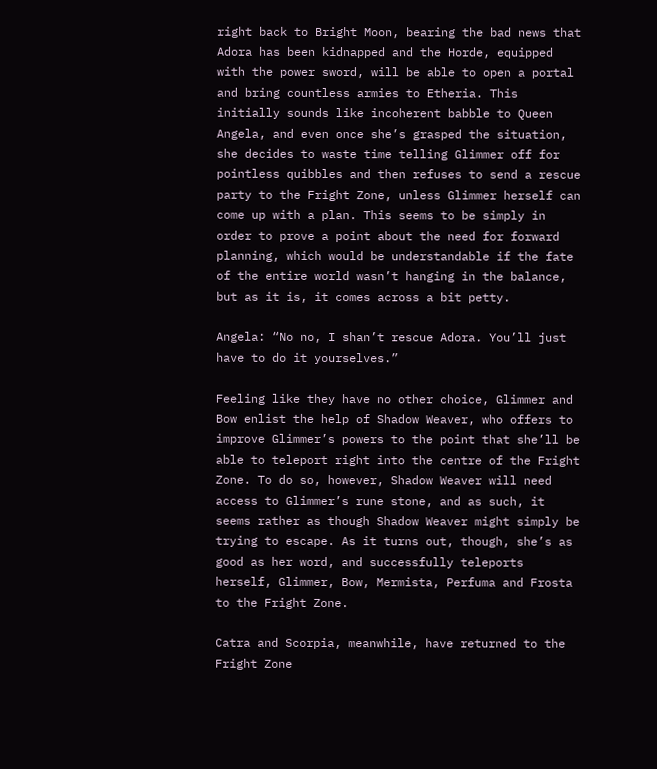right back to Bright Moon, bearing the bad news that Adora has been kidnapped and the Horde, equipped with the power sword, will be able to open a portal and bring countless armies to Etheria. This initially sounds like incoherent babble to Queen Angela, and even once she’s grasped the situation, she decides to waste time telling Glimmer off for pointless quibbles and then refuses to send a rescue party to the Fright Zone, unless Glimmer herself can come up with a plan. This seems to be simply in order to prove a point about the need for forward planning, which would be understandable if the fate of the entire world wasn’t hanging in the balance, but as it is, it comes across a bit petty.

Angela: “No no, I shan’t rescue Adora. You’ll just have to do it yourselves.”

Feeling like they have no other choice, Glimmer and Bow enlist the help of Shadow Weaver, who offers to improve Glimmer’s powers to the point that she’ll be able to teleport right into the centre of the Fright Zone. To do so, however, Shadow Weaver will need access to Glimmer’s rune stone, and as such, it seems rather as though Shadow Weaver might simply be trying to escape. As it turns out, though, she’s as good as her word, and successfully teleports herself, Glimmer, Bow, Mermista, Perfuma and Frosta to the Fright Zone.

Catra and Scorpia, meanwhile, have returned to the Fright Zone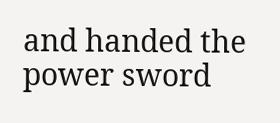and handed the power sword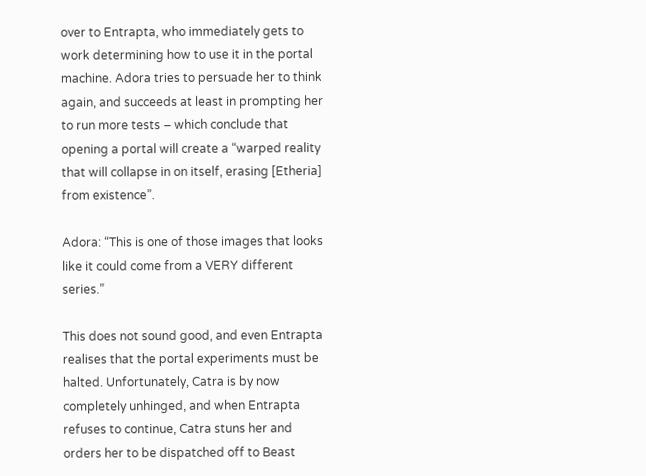over to Entrapta, who immediately gets to work determining how to use it in the portal machine. Adora tries to persuade her to think again, and succeeds at least in prompting her to run more tests – which conclude that opening a portal will create a “warped reality that will collapse in on itself, erasing [Etheria] from existence”.

Adora: “This is one of those images that looks like it could come from a VERY different series.”

This does not sound good, and even Entrapta realises that the portal experiments must be halted. Unfortunately, Catra is by now completely unhinged, and when Entrapta refuses to continue, Catra stuns her and orders her to be dispatched off to Beast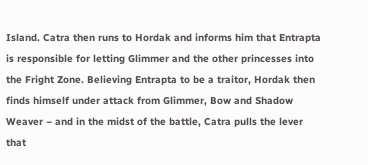Island. Catra then runs to Hordak and informs him that Entrapta is responsible for letting Glimmer and the other princesses into the Fright Zone. Believing Entrapta to be a traitor, Hordak then finds himself under attack from Glimmer, Bow and Shadow Weaver – and in the midst of the battle, Catra pulls the lever that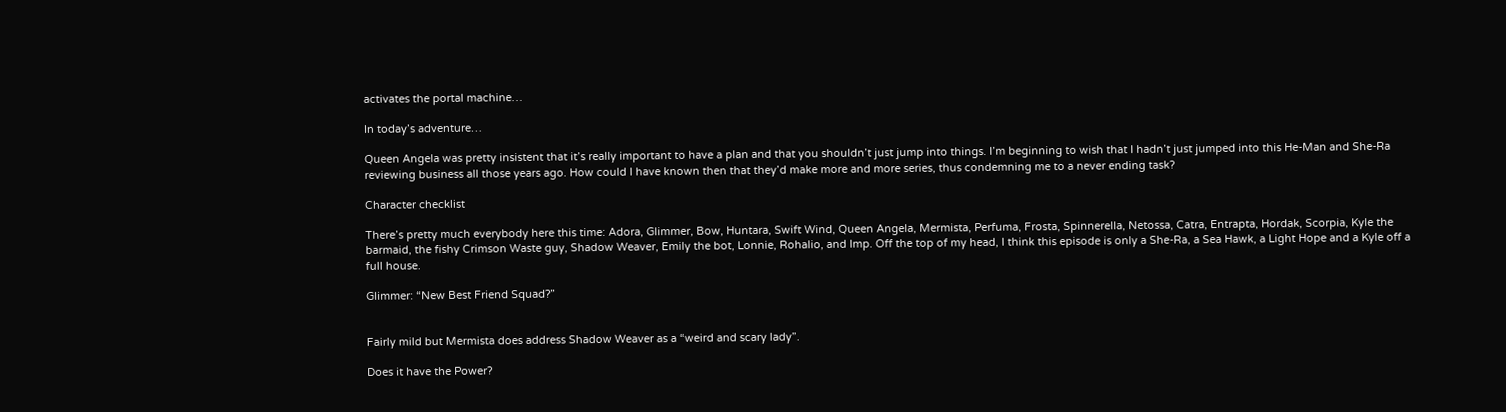activates the portal machine…

In today’s adventure…

Queen Angela was pretty insistent that it’s really important to have a plan and that you shouldn’t just jump into things. I’m beginning to wish that I hadn’t just jumped into this He-Man and She-Ra reviewing business all those years ago. How could I have known then that they’d make more and more series, thus condemning me to a never ending task?

Character checklist

There’s pretty much everybody here this time: Adora, Glimmer, Bow, Huntara, Swift Wind, Queen Angela, Mermista, Perfuma, Frosta, Spinnerella, Netossa, Catra, Entrapta, Hordak, Scorpia, Kyle the barmaid, the fishy Crimson Waste guy, Shadow Weaver, Emily the bot, Lonnie, Rohalio, and Imp. Off the top of my head, I think this episode is only a She-Ra, a Sea Hawk, a Light Hope and a Kyle off a full house.

Glimmer: “New Best Friend Squad?”


Fairly mild but Mermista does address Shadow Weaver as a “weird and scary lady”.

Does it have the Power?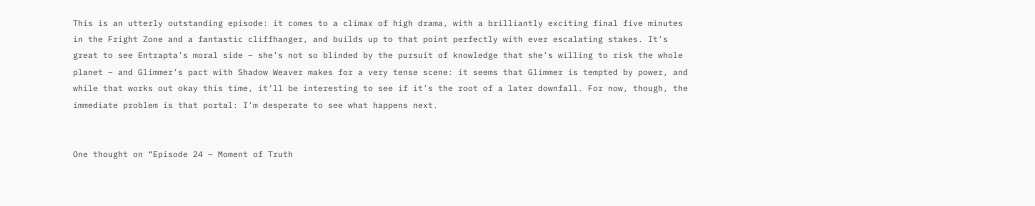This is an utterly outstanding episode: it comes to a climax of high drama, with a brilliantly exciting final five minutes in the Fright Zone and a fantastic cliffhanger, and builds up to that point perfectly with ever escalating stakes. It’s great to see Entrapta’s moral side – she’s not so blinded by the pursuit of knowledge that she’s willing to risk the whole planet – and Glimmer’s pact with Shadow Weaver makes for a very tense scene: it seems that Glimmer is tempted by power, and while that works out okay this time, it’ll be interesting to see if it’s the root of a later downfall. For now, though, the immediate problem is that portal: I’m desperate to see what happens next.


One thought on “Episode 24 – Moment of Truth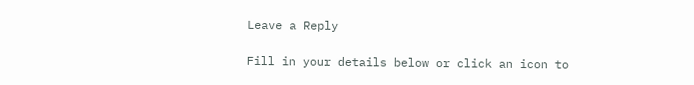Leave a Reply

Fill in your details below or click an icon to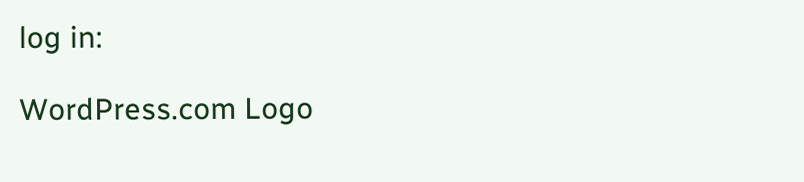log in:

WordPress.com Logo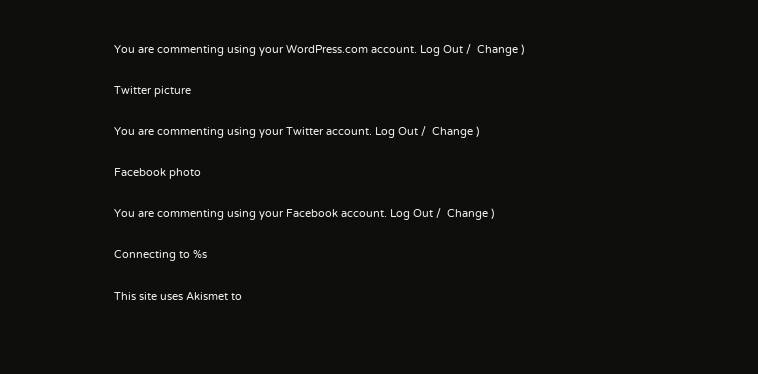You are commenting using your WordPress.com account. Log Out /  Change )

Twitter picture

You are commenting using your Twitter account. Log Out /  Change )

Facebook photo

You are commenting using your Facebook account. Log Out /  Change )

Connecting to %s

This site uses Akismet to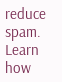reduce spam. Learn how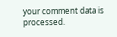your comment data is processed.